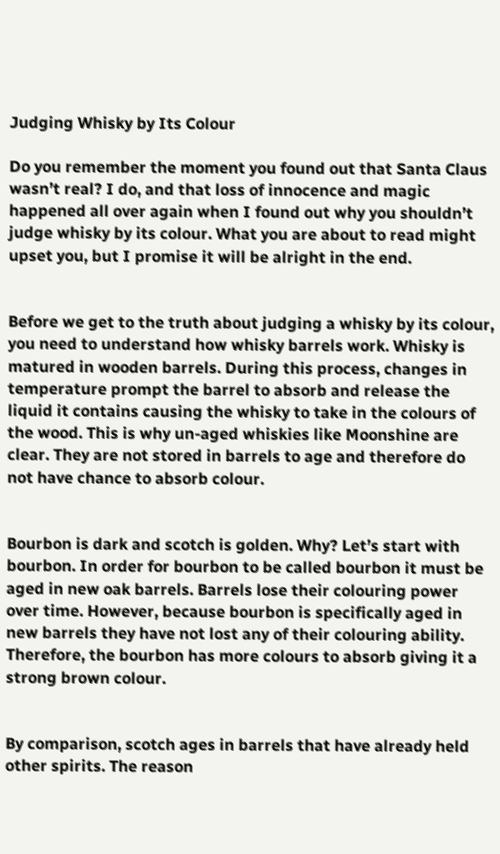Judging Whisky by Its Colour

Do you remember the moment you found out that Santa Claus wasn’t real? I do, and that loss of innocence and magic happened all over again when I found out why you shouldn’t judge whisky by its colour. What you are about to read might upset you, but I promise it will be alright in the end.


Before we get to the truth about judging a whisky by its colour, you need to understand how whisky barrels work. Whisky is matured in wooden barrels. During this process, changes in temperature prompt the barrel to absorb and release the liquid it contains causing the whisky to take in the colours of the wood. This is why un-aged whiskies like Moonshine are clear. They are not stored in barrels to age and therefore do not have chance to absorb colour.


Bourbon is dark and scotch is golden. Why? Let’s start with bourbon. In order for bourbon to be called bourbon it must be aged in new oak barrels. Barrels lose their colouring power over time. However, because bourbon is specifically aged in new barrels they have not lost any of their colouring ability. Therefore, the bourbon has more colours to absorb giving it a strong brown colour.


By comparison, scotch ages in barrels that have already held other spirits. The reason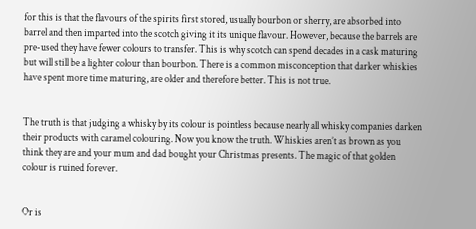for this is that the flavours of the spirits first stored, usually bourbon or sherry, are absorbed into barrel and then imparted into the scotch giving it its unique flavour. However, because the barrels are pre-used they have fewer colours to transfer. This is why scotch can spend decades in a cask maturing but will still be a lighter colour than bourbon. There is a common misconception that darker whiskies have spent more time maturing, are older and therefore better. This is not true.


The truth is that judging a whisky by its colour is pointless because nearly all whisky companies darken their products with caramel colouring. Now you know the truth. Whiskies aren’t as brown as you think they are and your mum and dad bought your Christmas presents. The magic of that golden colour is ruined forever.


Or is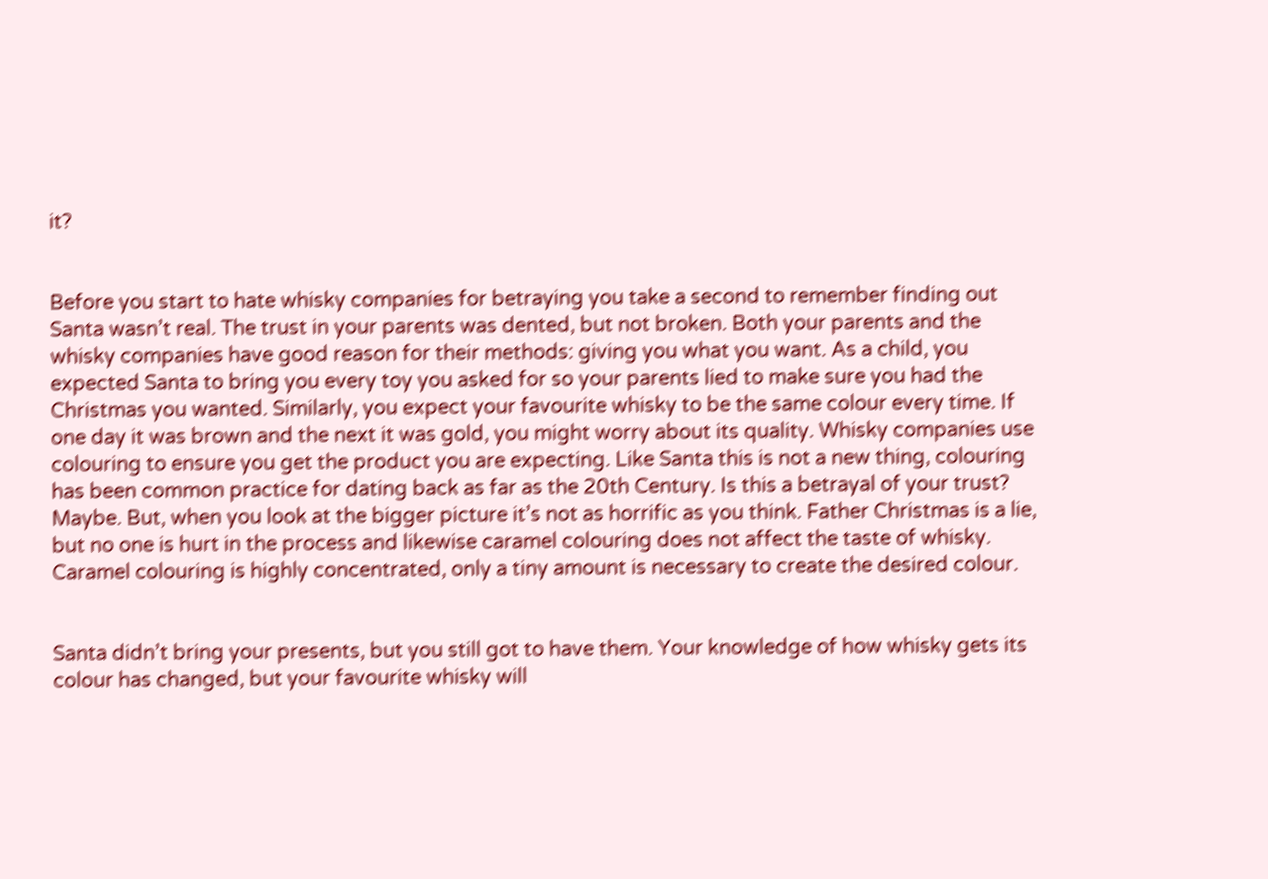it?


Before you start to hate whisky companies for betraying you take a second to remember finding out Santa wasn’t real. The trust in your parents was dented, but not broken. Both your parents and the whisky companies have good reason for their methods: giving you what you want. As a child, you expected Santa to bring you every toy you asked for so your parents lied to make sure you had the Christmas you wanted. Similarly, you expect your favourite whisky to be the same colour every time. If one day it was brown and the next it was gold, you might worry about its quality. Whisky companies use colouring to ensure you get the product you are expecting. Like Santa this is not a new thing, colouring has been common practice for dating back as far as the 20th Century. Is this a betrayal of your trust? Maybe. But, when you look at the bigger picture it’s not as horrific as you think. Father Christmas is a lie, but no one is hurt in the process and likewise caramel colouring does not affect the taste of whisky. Caramel colouring is highly concentrated, only a tiny amount is necessary to create the desired colour.


Santa didn’t bring your presents, but you still got to have them. Your knowledge of how whisky gets its colour has changed, but your favourite whisky will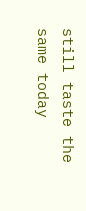still taste the same today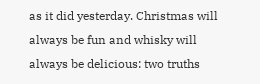as it did yesterday. Christmas will always be fun and whisky will always be delicious: two truths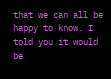that we can all be happy to know. I told you it would be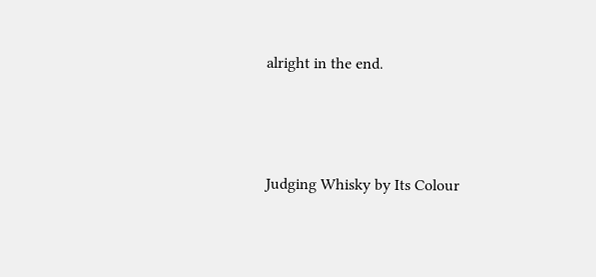alright in the end.



Judging Whisky by Its Colour